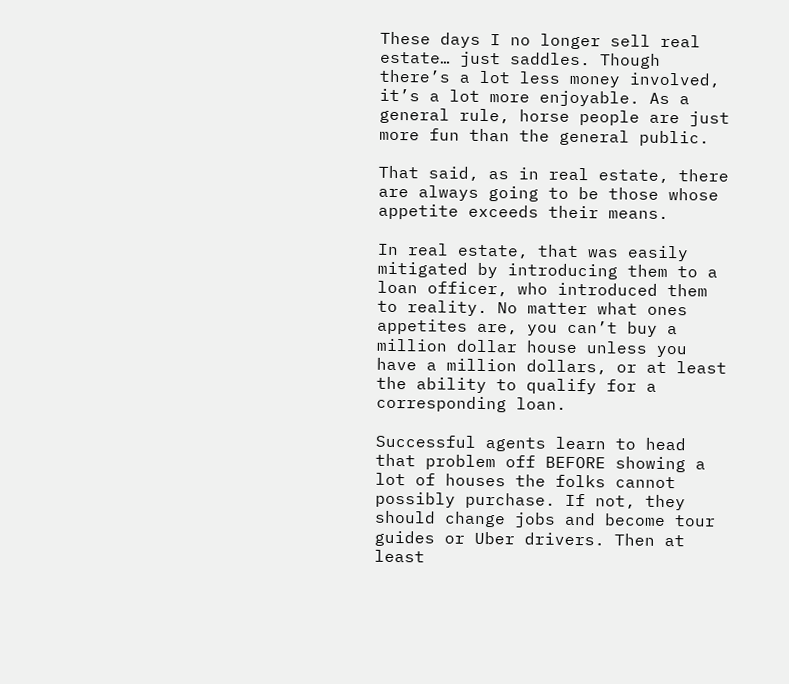These days I no longer sell real estate… just saddles. Though there’s a lot less money involved, it’s a lot more enjoyable. As a general rule, horse people are just more fun than the general public.

That said, as in real estate, there are always going to be those whose appetite exceeds their means.

In real estate, that was easily mitigated by introducing them to a loan officer, who introduced them to reality. No matter what ones appetites are, you can’t buy a million dollar house unless you have a million dollars, or at least the ability to qualify for a corresponding loan.

Successful agents learn to head that problem off BEFORE showing a lot of houses the folks cannot possibly purchase. If not, they should change jobs and become tour guides or Uber drivers. Then at least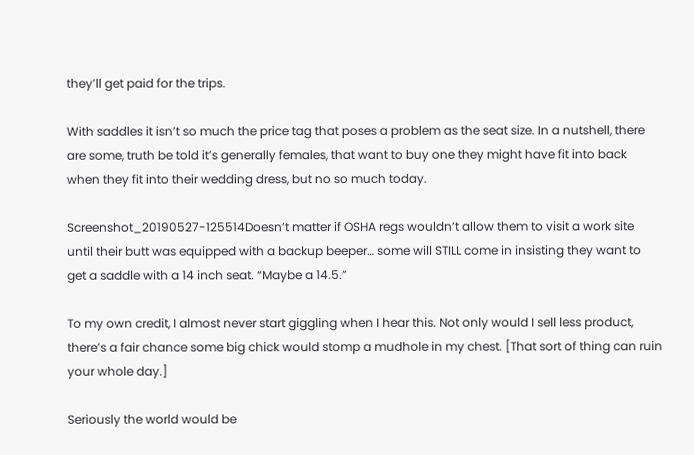they’ll get paid for the trips.

With saddles it isn’t so much the price tag that poses a problem as the seat size. In a nutshell, there are some, truth be told it’s generally females, that want to buy one they might have fit into back when they fit into their wedding dress, but no so much today.

Screenshot_20190527-125514Doesn’t matter if OSHA regs wouldn’t allow them to visit a work site until their butt was equipped with a backup beeper… some will STILL come in insisting they want to get a saddle with a 14 inch seat. “Maybe a 14.5.”

To my own credit, I almost never start giggling when I hear this. Not only would I sell less product, there’s a fair chance some big chick would stomp a mudhole in my chest. [That sort of thing can ruin your whole day.]

Seriously the world would be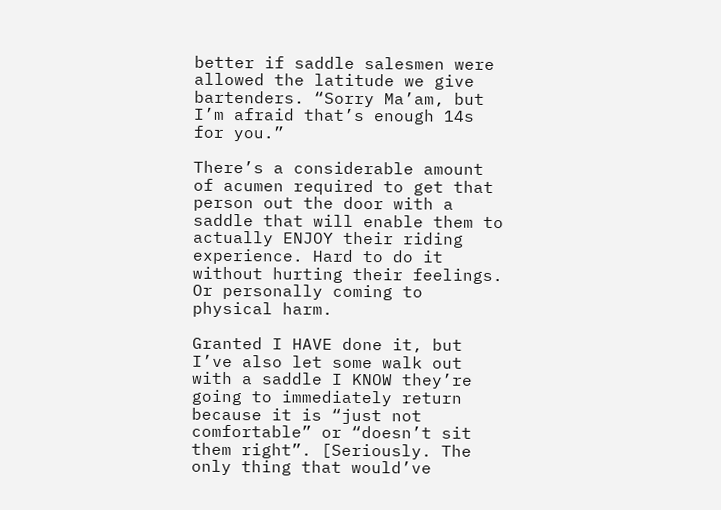better if saddle salesmen were allowed the latitude we give bartenders. “Sorry Ma’am, but I’m afraid that’s enough 14s for you.”

There’s a considerable amount of acumen required to get that person out the door with a saddle that will enable them to actually ENJOY their riding experience. Hard to do it without hurting their feelings. Or personally coming to physical harm.

Granted I HAVE done it, but I’ve also let some walk out with a saddle I KNOW they’re going to immediately return because it is “just not comfortable” or “doesn’t sit them right”. [Seriously. The only thing that would’ve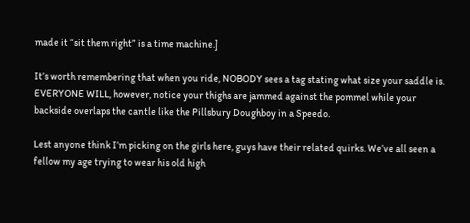made it “sit them right” is a time machine.]

It’s worth remembering that when you ride, NOBODY sees a tag stating what size your saddle is. EVERYONE WILL, however, notice your thighs are jammed against the pommel while your backside overlaps the cantle like the Pillsbury Doughboy in a Speedo.

Lest anyone think I’m picking on the girls here, guys have their related quirks. We’ve all seen a fellow my age trying to wear his old high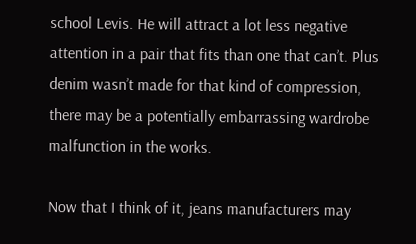school Levis. He will attract a lot less negative attention in a pair that fits than one that can’t. Plus denim wasn’t made for that kind of compression, there may be a potentially embarrassing wardrobe malfunction in the works.

Now that I think of it, jeans manufacturers may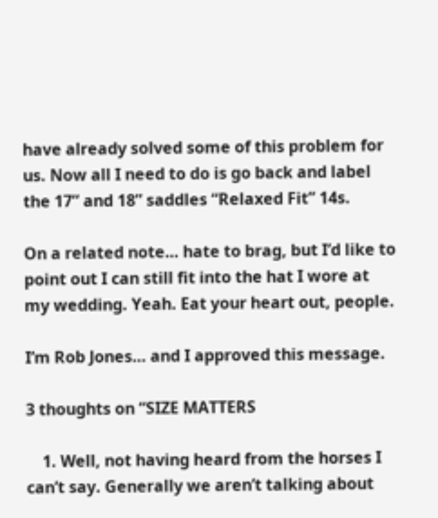have already solved some of this problem for us. Now all I need to do is go back and label the 17” and 18” saddles “Relaxed Fit” 14s.

On a related note… hate to brag, but I’d like to point out I can still fit into the hat I wore at my wedding. Yeah. Eat your heart out, people.

I’m Rob Jones… and I approved this message.

3 thoughts on “SIZE MATTERS

    1. Well, not having heard from the horses I can’t say. Generally we aren’t talking about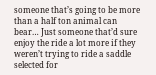someone that’s going to be more than a half ton animal can bear… Just someone that’d sure enjoy the ride a lot more if they weren’t trying to ride a saddle selected for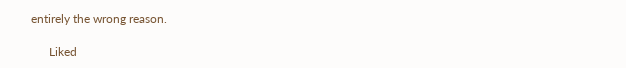entirely the wrong reason.

      Liked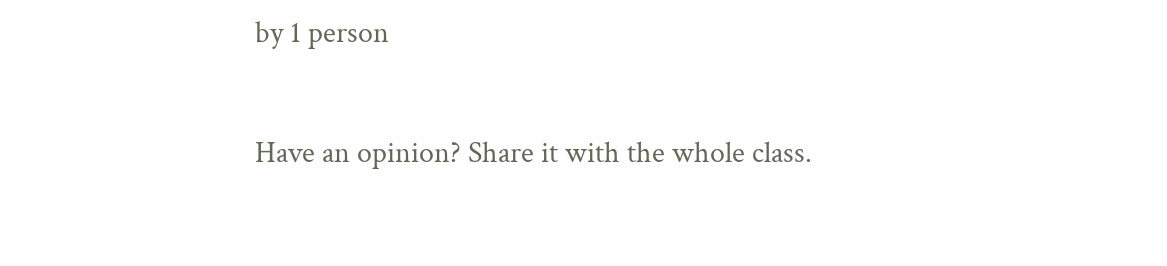by 1 person

Have an opinion? Share it with the whole class.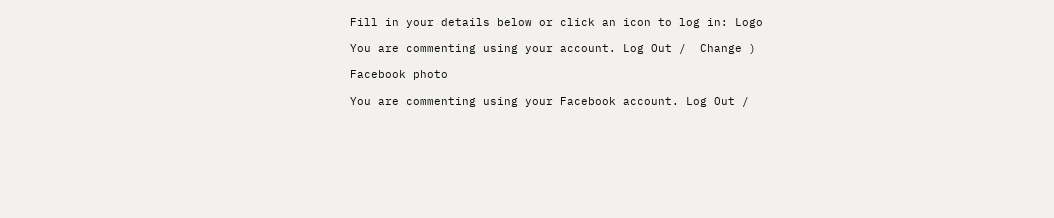Fill in your details below or click an icon to log in: Logo

You are commenting using your account. Log Out /  Change )

Facebook photo

You are commenting using your Facebook account. Log Out /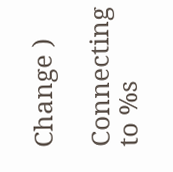Change )

Connecting to %s